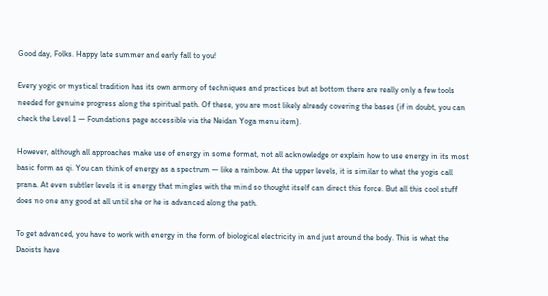Good day, Folks. Happy late summer and early fall to you!

Every yogic or mystical tradition has its own armory of techniques and practices but at bottom there are really only a few tools needed for genuine progress along the spiritual path. Of these, you are most likely already covering the bases (if in doubt, you can check the Level 1 — Foundations page accessible via the Neidan Yoga menu item).

However, although all approaches make use of energy in some format, not all acknowledge or explain how to use energy in its most basic form as qi. You can think of energy as a spectrum — like a rainbow. At the upper levels, it is similar to what the yogis call prana. At even subtler levels it is energy that mingles with the mind so thought itself can direct this force. But all this cool stuff does no one any good at all until she or he is advanced along the path.

To get advanced, you have to work with energy in the form of biological electricity in and just around the body. This is what the Daoists have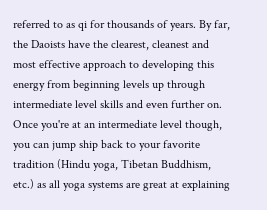referred to as qi for thousands of years. By far, the Daoists have the clearest, cleanest and most effective approach to developing this energy from beginning levels up through intermediate level skills and even further on. Once you're at an intermediate level though, you can jump ship back to your favorite tradition (Hindu yoga, Tibetan Buddhism, etc.) as all yoga systems are great at explaining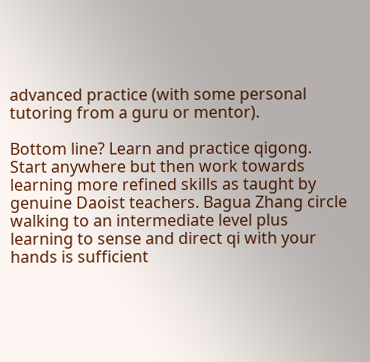advanced practice (with some personal tutoring from a guru or mentor).

Bottom line? Learn and practice qigong. Start anywhere but then work towards learning more refined skills as taught by genuine Daoist teachers. Bagua Zhang circle walking to an intermediate level plus learning to sense and direct qi with your hands is sufficient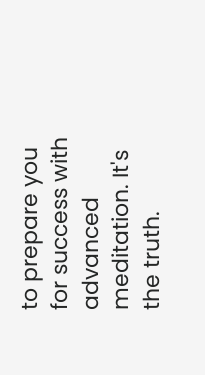to prepare you for success with advanced meditation. It's the truth.